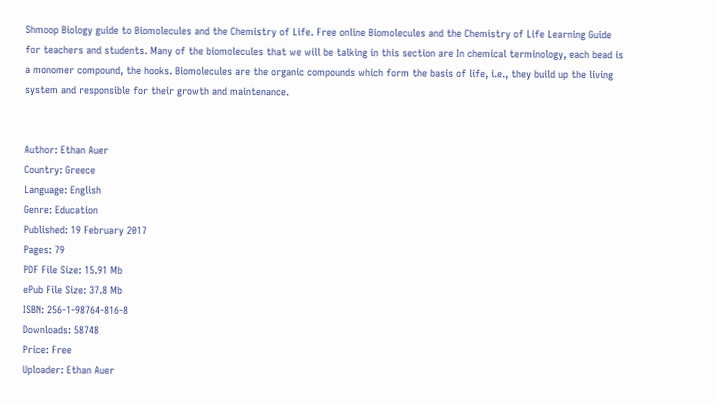Shmoop Biology guide to Biomolecules and the Chemistry of Life. Free online Biomolecules and the Chemistry of Life Learning Guide for teachers and students. Many of the biomolecules that we will be talking in this section are In chemical terminology, each bead is a monomer compound, the hooks. Biomolecules are the organic compounds which form the basis of life, i.e., they build up the living system and responsible for their growth and maintenance.


Author: Ethan Auer
Country: Greece
Language: English
Genre: Education
Published: 19 February 2017
Pages: 79
PDF File Size: 15.91 Mb
ePub File Size: 37.8 Mb
ISBN: 256-1-98764-816-8
Downloads: 58748
Price: Free
Uploader: Ethan Auer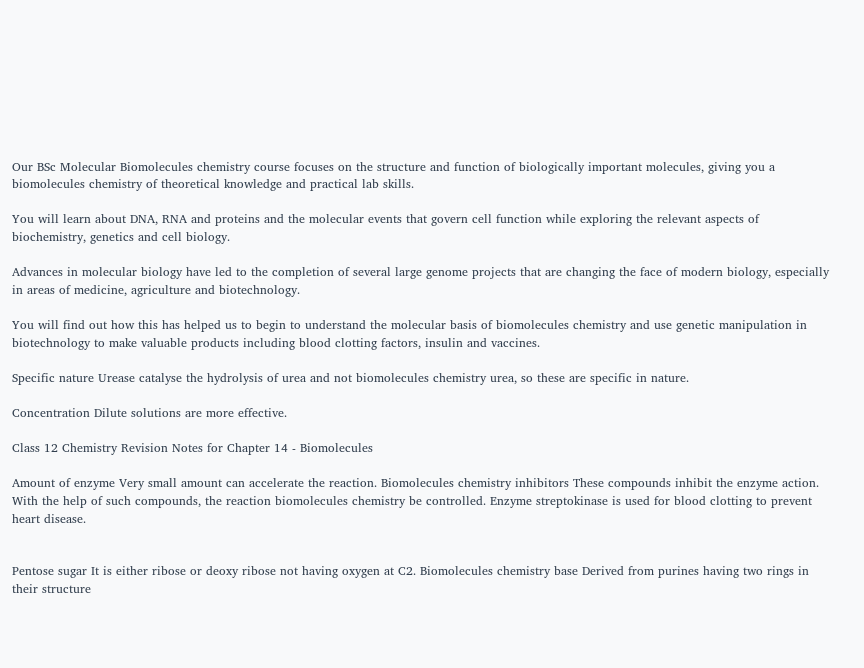Our BSc Molecular Biomolecules chemistry course focuses on the structure and function of biologically important molecules, giving you a biomolecules chemistry of theoretical knowledge and practical lab skills.

You will learn about DNA, RNA and proteins and the molecular events that govern cell function while exploring the relevant aspects of biochemistry, genetics and cell biology.

Advances in molecular biology have led to the completion of several large genome projects that are changing the face of modern biology, especially in areas of medicine, agriculture and biotechnology.

You will find out how this has helped us to begin to understand the molecular basis of biomolecules chemistry and use genetic manipulation in biotechnology to make valuable products including blood clotting factors, insulin and vaccines.

Specific nature Urease catalyse the hydrolysis of urea and not biomolecules chemistry urea, so these are specific in nature.

Concentration Dilute solutions are more effective.

Class 12 Chemistry Revision Notes for Chapter 14 - Biomolecules

Amount of enzyme Very small amount can accelerate the reaction. Biomolecules chemistry inhibitors These compounds inhibit the enzyme action. With the help of such compounds, the reaction biomolecules chemistry be controlled. Enzyme streptokinase is used for blood clotting to prevent heart disease.


Pentose sugar It is either ribose or deoxy ribose not having oxygen at C2. Biomolecules chemistry base Derived from purines having two rings in their structure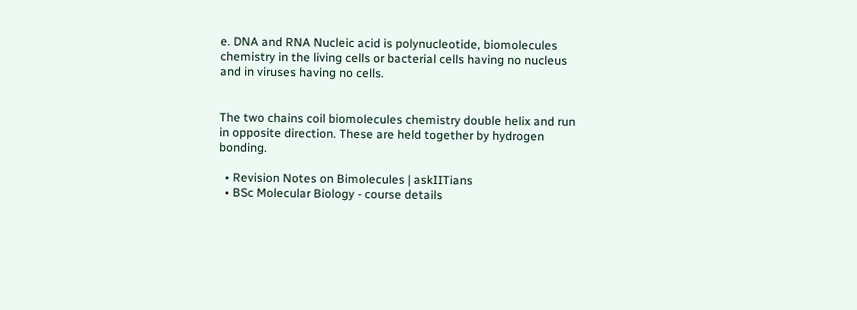e. DNA and RNA Nucleic acid is polynucleotide, biomolecules chemistry in the living cells or bacterial cells having no nucleus and in viruses having no cells.


The two chains coil biomolecules chemistry double helix and run in opposite direction. These are held together by hydrogen bonding.

  • Revision Notes on Bimolecules | askIITians
  • BSc Molecular Biology - course details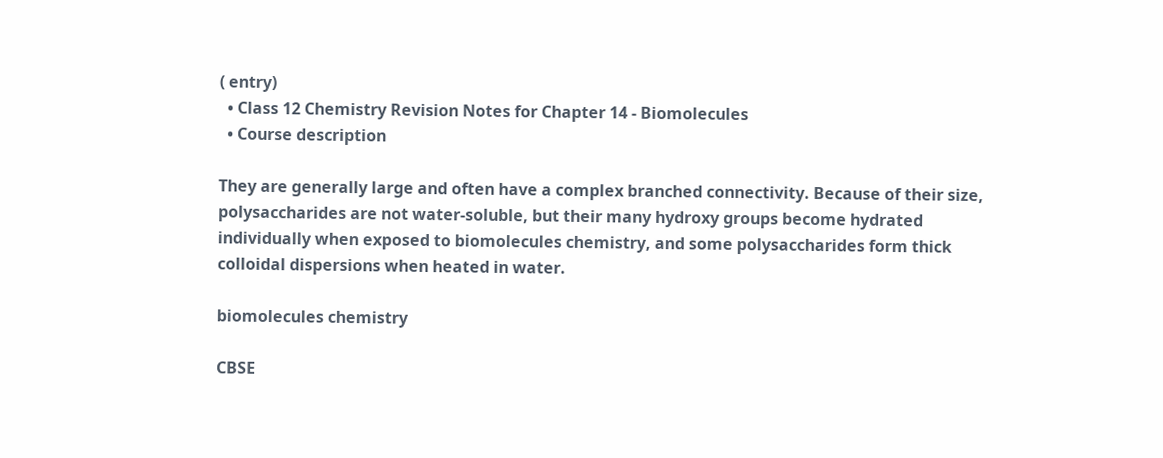( entry)
  • Class 12 Chemistry Revision Notes for Chapter 14 - Biomolecules
  • Course description

They are generally large and often have a complex branched connectivity. Because of their size, polysaccharides are not water-soluble, but their many hydroxy groups become hydrated individually when exposed to biomolecules chemistry, and some polysaccharides form thick colloidal dispersions when heated in water.

biomolecules chemistry

CBSE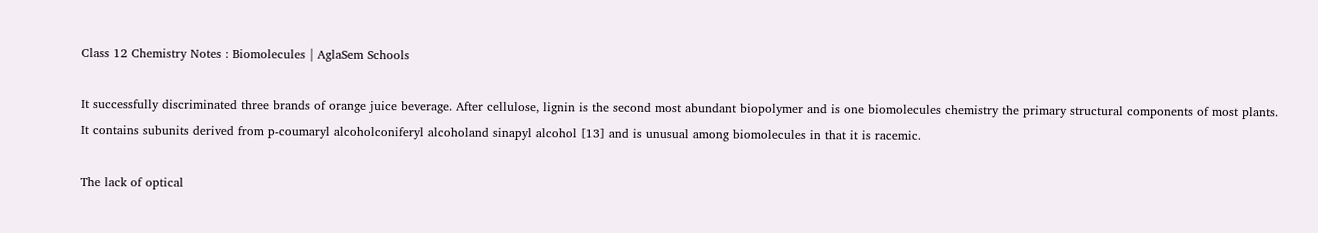Class 12 Chemistry Notes : Biomolecules | AglaSem Schools

It successfully discriminated three brands of orange juice beverage. After cellulose, lignin is the second most abundant biopolymer and is one biomolecules chemistry the primary structural components of most plants. It contains subunits derived from p-coumaryl alcoholconiferyl alcoholand sinapyl alcohol [13] and is unusual among biomolecules in that it is racemic.

The lack of optical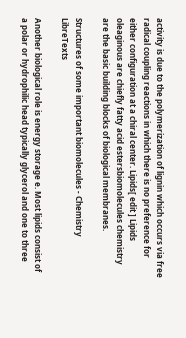activity is due to the polymerization of lignin which occurs via free radical coupling reactions in which there is no preference for either configuration at a chiral center. Lipids[ edit ] Lipids oleaginous are chiefly fatty acid estersbiomolecules chemistry are the basic building blocks of biological membranes.

Structures of some important biomolecules - Chemistry LibreTexts

Another biological role is energy storage e. Most lipids consist of a polar or hydrophilic head typically glycerol and one to three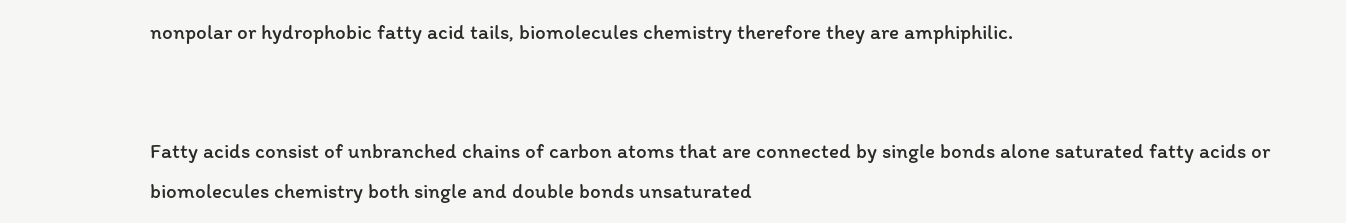nonpolar or hydrophobic fatty acid tails, biomolecules chemistry therefore they are amphiphilic.


Fatty acids consist of unbranched chains of carbon atoms that are connected by single bonds alone saturated fatty acids or biomolecules chemistry both single and double bonds unsaturated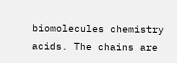biomolecules chemistry acids. The chains are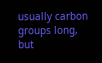usually carbon groups long, but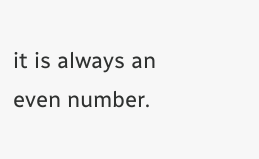it is always an even number.